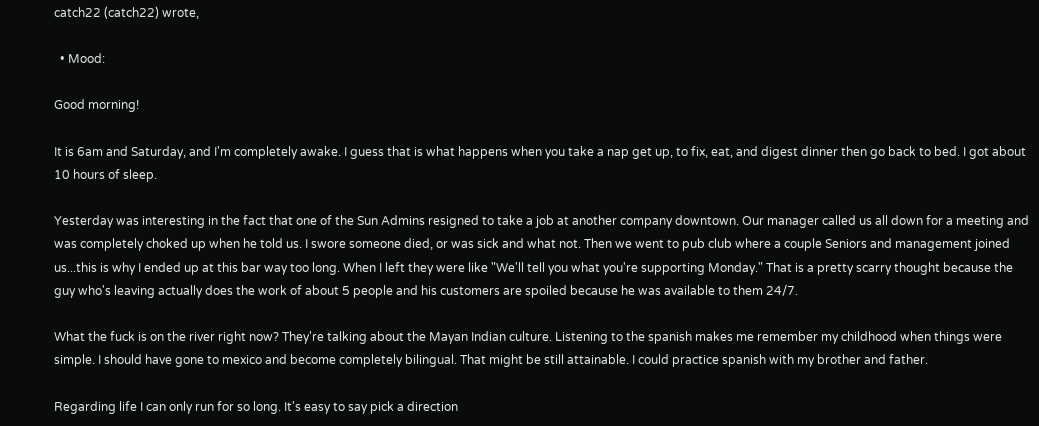catch22 (catch22) wrote,

  • Mood:

Good morning!

It is 6am and Saturday, and I'm completely awake. I guess that is what happens when you take a nap get up, to fix, eat, and digest dinner then go back to bed. I got about 10 hours of sleep.

Yesterday was interesting in the fact that one of the Sun Admins resigned to take a job at another company downtown. Our manager called us all down for a meeting and was completely choked up when he told us. I swore someone died, or was sick and what not. Then we went to pub club where a couple Seniors and management joined us...this is why I ended up at this bar way too long. When I left they were like "We'll tell you what you're supporting Monday." That is a pretty scarry thought because the guy who's leaving actually does the work of about 5 people and his customers are spoiled because he was available to them 24/7.

What the fuck is on the river right now? They're talking about the Mayan Indian culture. Listening to the spanish makes me remember my childhood when things were simple. I should have gone to mexico and become completely bilingual. That might be still attainable. I could practice spanish with my brother and father.

Regarding life I can only run for so long. It's easy to say pick a direction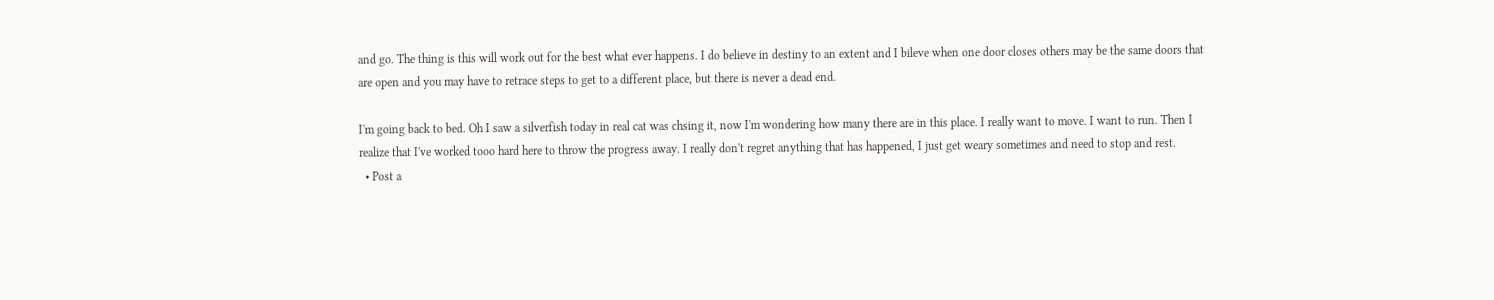and go. The thing is this will work out for the best what ever happens. I do believe in destiny to an extent and I bileve when one door closes others may be the same doors that are open and you may have to retrace steps to get to a different place, but there is never a dead end.

I'm going back to bed. Oh I saw a silverfish today in real cat was chsing it, now I'm wondering how many there are in this place. I really want to move. I want to run. Then I realize that I've worked tooo hard here to throw the progress away. I really don't regret anything that has happened, I just get weary sometimes and need to stop and rest.
  • Post a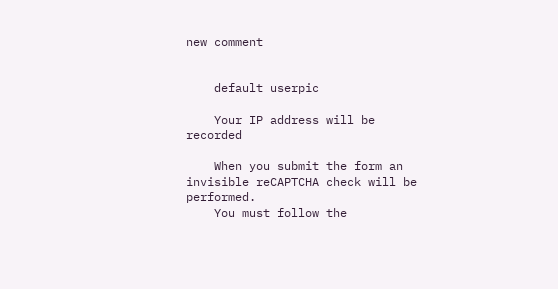new comment


    default userpic

    Your IP address will be recorded

    When you submit the form an invisible reCAPTCHA check will be performed.
    You must follow the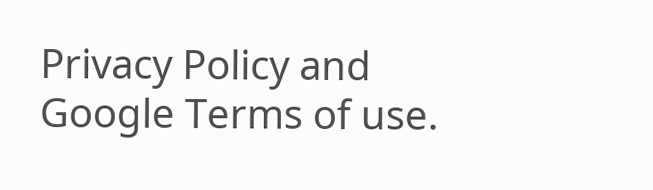Privacy Policy and Google Terms of use.